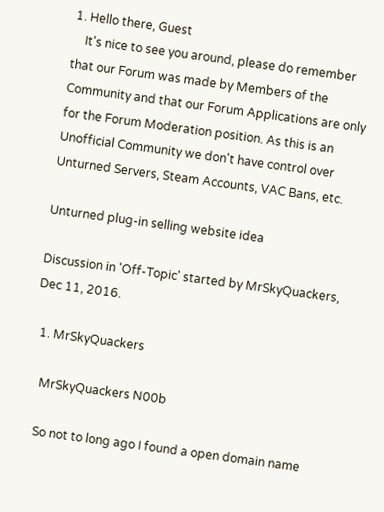1. Hello there, Guest
    It's nice to see you around, please do remember that our Forum was made by Members of the Community and that our Forum Applications are only for the Forum Moderation position. As this is an Unofficial Community we don't have control over Unturned Servers, Steam Accounts, VAC Bans, etc.

Unturned plug-in selling website idea

Discussion in 'Off-Topic' started by MrSkyQuackers, Dec 11, 2016.

  1. MrSkyQuackers

    MrSkyQuackers N00b

    So not to long ago I found a open domain name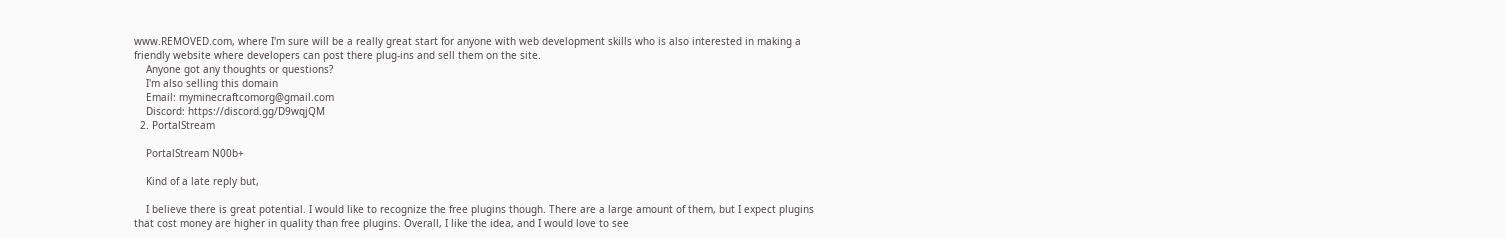www.REMOVED.com, where I'm sure will be a really great start for anyone with web development skills who is also interested in making a friendly website where developers can post there plug-ins and sell them on the site.
    Anyone got any thoughts or questions?
    I'm also selling this domain
    Email: myminecraftcomorg@gmail.com
    Discord: https://discord.gg/D9wqjQM
  2. PortalStream

    PortalStream N00b+

    Kind of a late reply but,

    I believe there is great potential. I would like to recognize the free plugins though. There are a large amount of them, but I expect plugins that cost money are higher in quality than free plugins. Overall, I like the idea, and I would love to see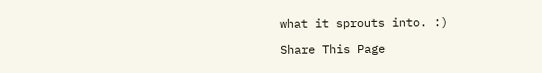what it sprouts into. :)

Share This Page